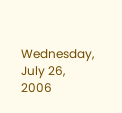Wednesday, July 26, 2006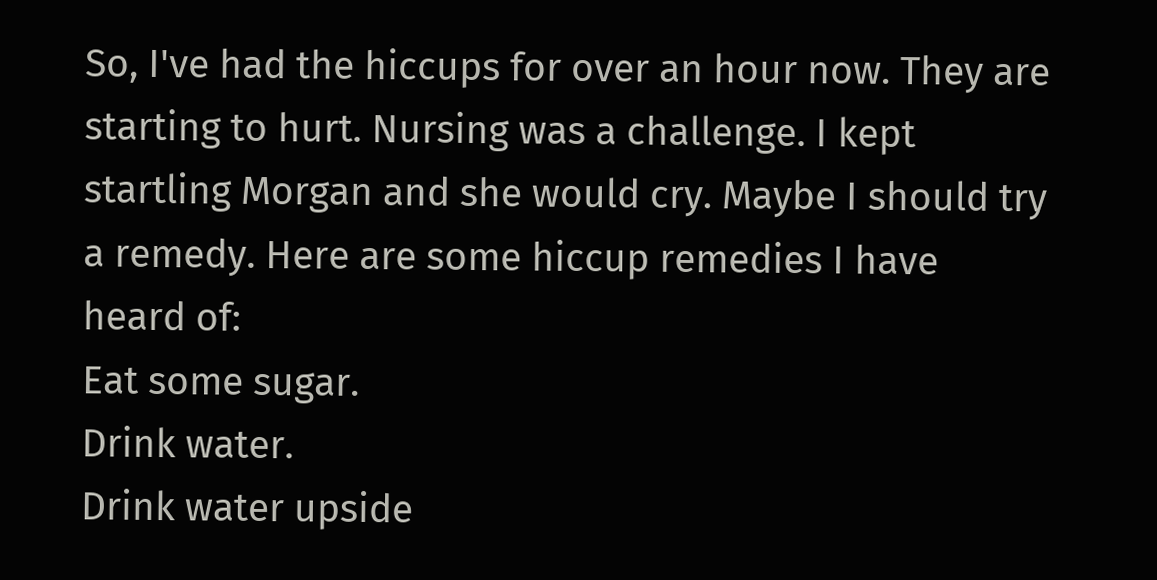So, I've had the hiccups for over an hour now. They are starting to hurt. Nursing was a challenge. I kept startling Morgan and she would cry. Maybe I should try a remedy. Here are some hiccup remedies I have heard of:
Eat some sugar.
Drink water.
Drink water upside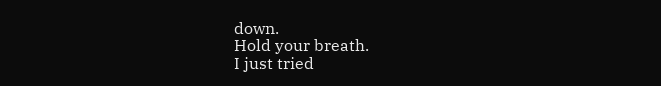down.
Hold your breath.
I just tried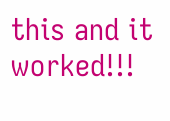this and it worked!!!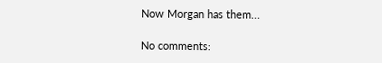Now Morgan has them...

No comments: